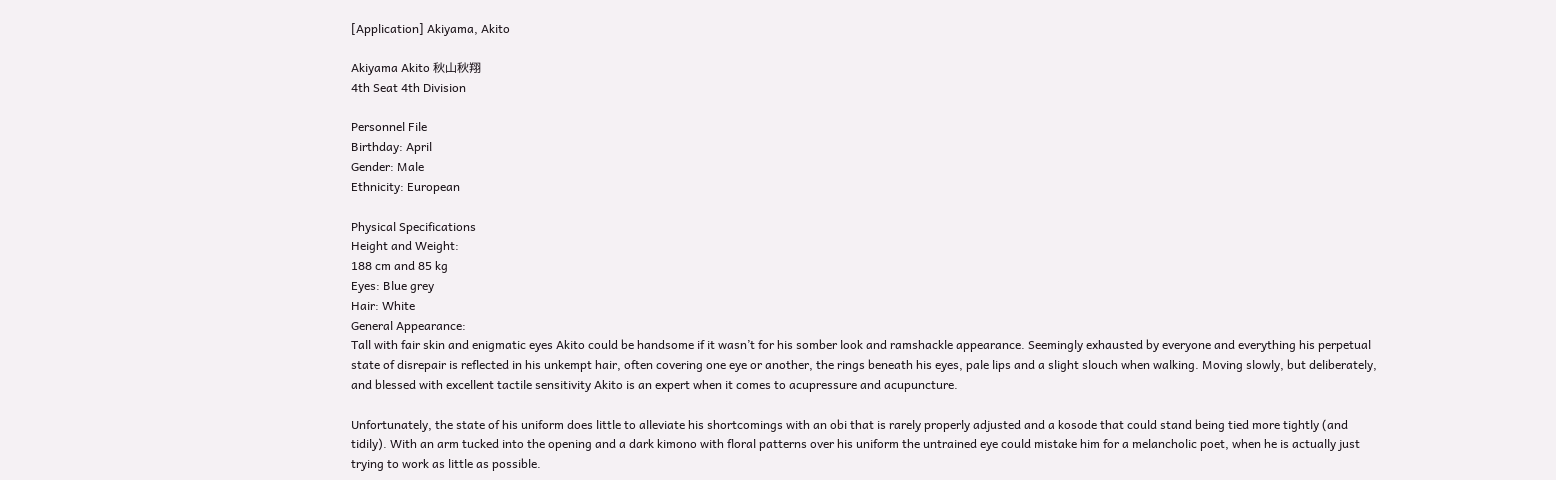[Application] Akiyama, Akito

Akiyama Akito 秋山秋翔
4th Seat 4th Division

Personnel File
Birthday: April
Gender: Male
Ethnicity: European

Physical Specifications
Height and Weight:
188 cm and 85 kg
Eyes: Blue grey
Hair: White
General Appearance:
Tall with fair skin and enigmatic eyes Akito could be handsome if it wasn’t for his somber look and ramshackle appearance. Seemingly exhausted by everyone and everything his perpetual state of disrepair is reflected in his unkempt hair, often covering one eye or another, the rings beneath his eyes, pale lips and a slight slouch when walking. Moving slowly, but deliberately, and blessed with excellent tactile sensitivity Akito is an expert when it comes to acupressure and acupuncture.

Unfortunately, the state of his uniform does little to alleviate his shortcomings with an obi that is rarely properly adjusted and a kosode that could stand being tied more tightly (and tidily). With an arm tucked into the opening and a dark kimono with floral patterns over his uniform the untrained eye could mistake him for a melancholic poet, when he is actually just trying to work as little as possible.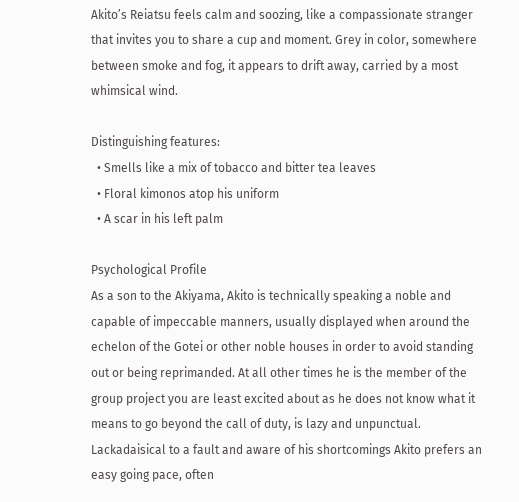Akito’s Reiatsu feels calm and soozing, like a compassionate stranger that invites you to share a cup and moment. Grey in color, somewhere between smoke and fog, it appears to drift away, carried by a most whimsical wind.

Distinguishing features:
  • Smells like a mix of tobacco and bitter tea leaves
  • Floral kimonos atop his uniform
  • A scar in his left palm

Psychological Profile
As a son to the Akiyama, Akito is technically speaking a noble and capable of impeccable manners, usually displayed when around the echelon of the Gotei or other noble houses in order to avoid standing out or being reprimanded. At all other times he is the member of the group project you are least excited about as he does not know what it means to go beyond the call of duty, is lazy and unpunctual. Lackadaisical to a fault and aware of his shortcomings Akito prefers an easy going pace, often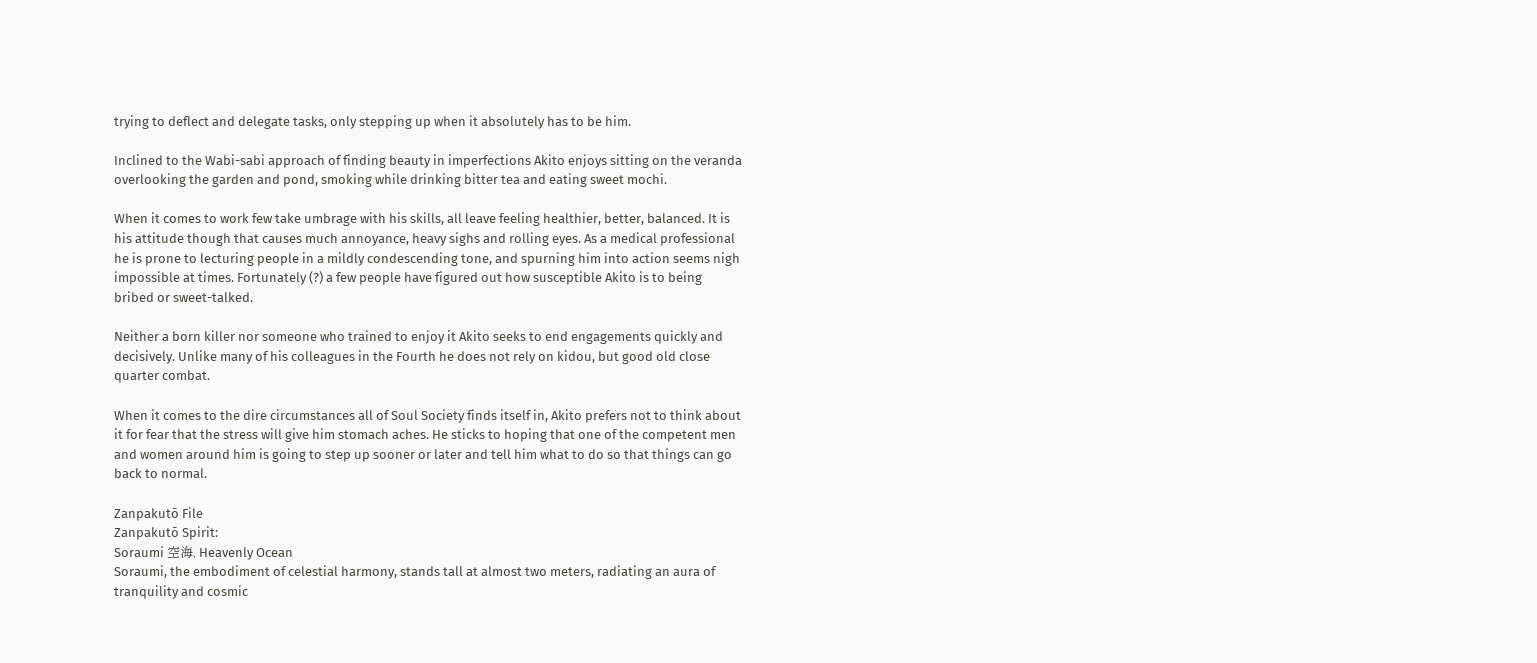trying to deflect and delegate tasks, only stepping up when it absolutely has to be him.

Inclined to the Wabi-sabi approach of finding beauty in imperfections Akito enjoys sitting on the veranda overlooking the garden and pond, smoking while drinking bitter tea and eating sweet mochi.

When it comes to work few take umbrage with his skills, all leave feeling healthier, better, balanced. It is his attitude though that causes much annoyance, heavy sighs and rolling eyes. As a medical professional he is prone to lecturing people in a mildly condescending tone, and spurning him into action seems nigh impossible at times. Fortunately (?) a few people have figured out how susceptible Akito is to being bribed or sweet-talked.

Neither a born killer nor someone who trained to enjoy it Akito seeks to end engagements quickly and decisively. Unlike many of his colleagues in the Fourth he does not rely on kidou, but good old close quarter combat.

When it comes to the dire circumstances all of Soul Society finds itself in, Akito prefers not to think about it for fear that the stress will give him stomach aches. He sticks to hoping that one of the competent men and women around him is going to step up sooner or later and tell him what to do so that things can go back to normal.

Zanpakutō File
Zanpakutō Spirit:
Soraumi 空海, Heavenly Ocean
Soraumi, the embodiment of celestial harmony, stands tall at almost two meters, radiating an aura of tranquility and cosmic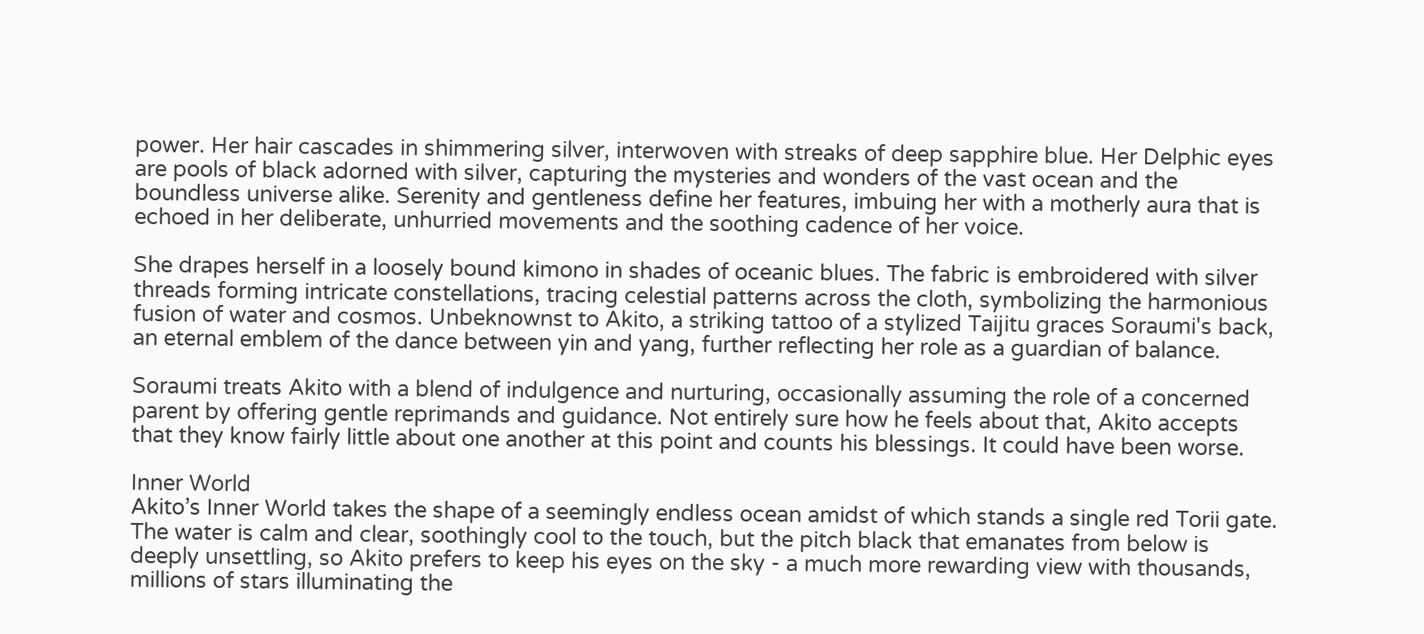power. Her hair cascades in shimmering silver, interwoven with streaks of deep sapphire blue. Her Delphic eyes are pools of black adorned with silver, capturing the mysteries and wonders of the vast ocean and the boundless universe alike. Serenity and gentleness define her features, imbuing her with a motherly aura that is echoed in her deliberate, unhurried movements and the soothing cadence of her voice.

She drapes herself in a loosely bound kimono in shades of oceanic blues. The fabric is embroidered with silver threads forming intricate constellations, tracing celestial patterns across the cloth, symbolizing the harmonious fusion of water and cosmos. Unbeknownst to Akito, a striking tattoo of a stylized Taijitu graces Soraumi's back, an eternal emblem of the dance between yin and yang, further reflecting her role as a guardian of balance.

Soraumi treats Akito with a blend of indulgence and nurturing, occasionally assuming the role of a concerned parent by offering gentle reprimands and guidance. Not entirely sure how he feels about that, Akito accepts that they know fairly little about one another at this point and counts his blessings. It could have been worse.

Inner World
Akito’s Inner World takes the shape of a seemingly endless ocean amidst of which stands a single red Torii gate. The water is calm and clear, soothingly cool to the touch, but the pitch black that emanates from below is deeply unsettling, so Akito prefers to keep his eyes on the sky - a much more rewarding view with thousands, millions of stars illuminating the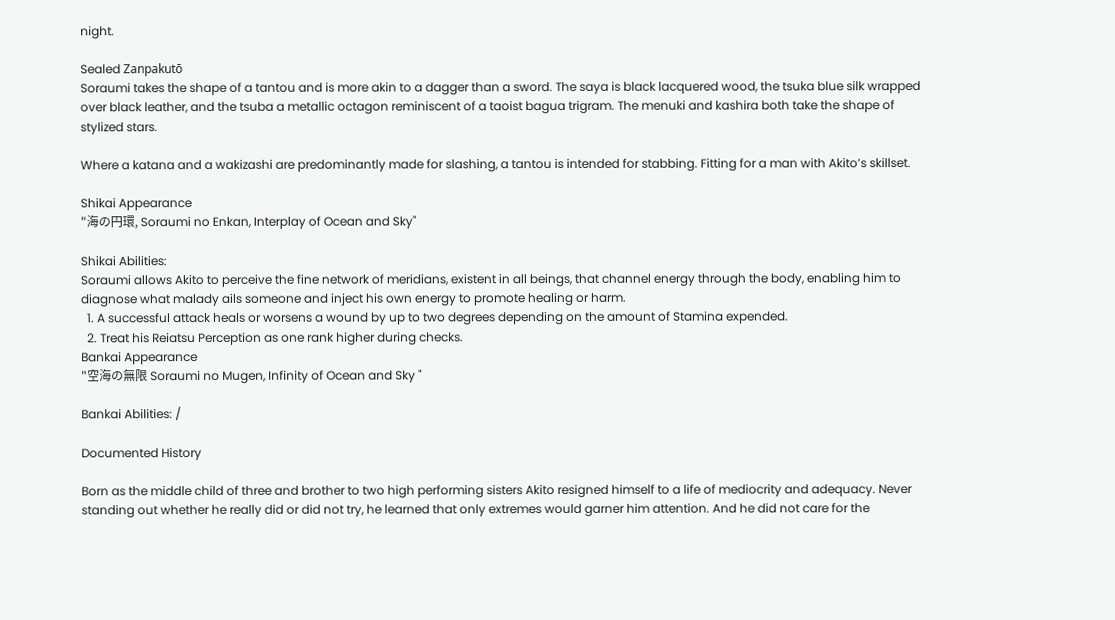night.

Sealed Zanpakutō
Soraumi takes the shape of a tantou and is more akin to a dagger than a sword. The saya is black lacquered wood, the tsuka blue silk wrapped over black leather, and the tsuba a metallic octagon reminiscent of a taoist bagua trigram. The menuki and kashira both take the shape of stylized stars.

Where a katana and a wakizashi are predominantly made for slashing, a tantou is intended for stabbing. Fitting for a man with Akito’s skillset.

Shikai Appearance
"海の円環, Soraumi no Enkan, Interplay of Ocean and Sky"

Shikai Abilities:
Soraumi allows Akito to perceive the fine network of meridians, existent in all beings, that channel energy through the body, enabling him to diagnose what malady ails someone and inject his own energy to promote healing or harm.
  1. A successful attack heals or worsens a wound by up to two degrees depending on the amount of Stamina expended.
  2. Treat his Reiatsu Perception as one rank higher during checks.
Bankai Appearance
"空海の無限 Soraumi no Mugen, Infinity of Ocean and Sky "

Bankai Abilities: /

Documented History

Born as the middle child of three and brother to two high performing sisters Akito resigned himself to a life of mediocrity and adequacy. Never standing out whether he really did or did not try, he learned that only extremes would garner him attention. And he did not care for the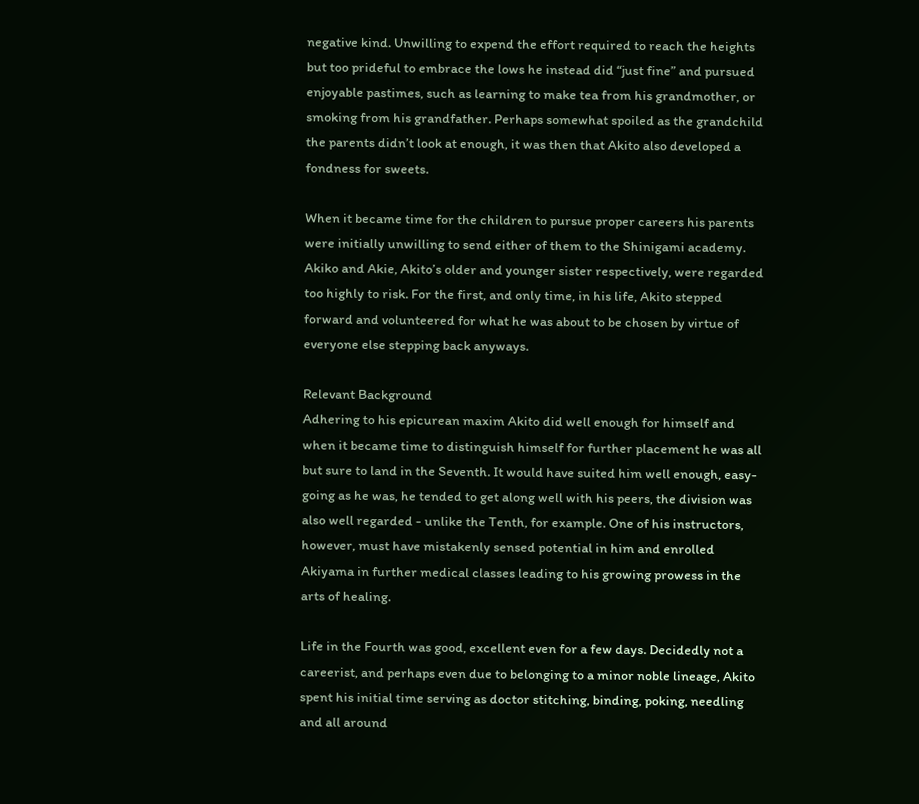negative kind. Unwilling to expend the effort required to reach the heights but too prideful to embrace the lows he instead did “just fine” and pursued enjoyable pastimes, such as learning to make tea from his grandmother, or smoking from his grandfather. Perhaps somewhat spoiled as the grandchild the parents didn’t look at enough, it was then that Akito also developed a fondness for sweets.

When it became time for the children to pursue proper careers his parents were initially unwilling to send either of them to the Shinigami academy. Akiko and Akie, Akito’s older and younger sister respectively, were regarded too highly to risk. For the first, and only time, in his life, Akito stepped forward and volunteered for what he was about to be chosen by virtue of everyone else stepping back anyways.

Relevant Background
Adhering to his epicurean maxim Akito did well enough for himself and when it became time to distinguish himself for further placement he was all but sure to land in the Seventh. It would have suited him well enough, easy-going as he was, he tended to get along well with his peers, the division was also well regarded - unlike the Tenth, for example. One of his instructors, however, must have mistakenly sensed potential in him and enrolled Akiyama in further medical classes leading to his growing prowess in the arts of healing.

Life in the Fourth was good, excellent even for a few days. Decidedly not a careerist, and perhaps even due to belonging to a minor noble lineage, Akito spent his initial time serving as doctor stitching, binding, poking, needling and all around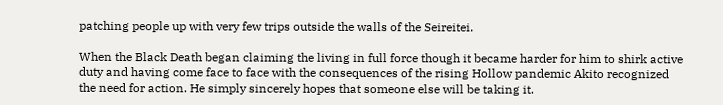patching people up with very few trips outside the walls of the Seireitei.

When the Black Death began claiming the living in full force though it became harder for him to shirk active duty and having come face to face with the consequences of the rising Hollow pandemic Akito recognized the need for action. He simply sincerely hopes that someone else will be taking it.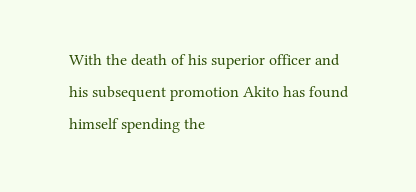With the death of his superior officer and his subsequent promotion Akito has found himself spending the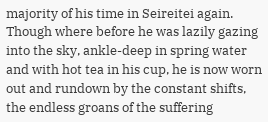majority of his time in Seireitei again. Though where before he was lazily gazing into the sky, ankle-deep in spring water and with hot tea in his cup, he is now worn out and rundown by the constant shifts, the endless groans of the suffering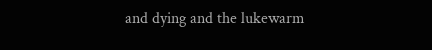and dying and the lukewarm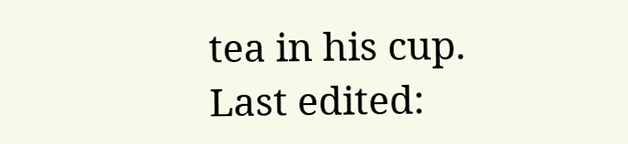tea in his cup.
Last edited: